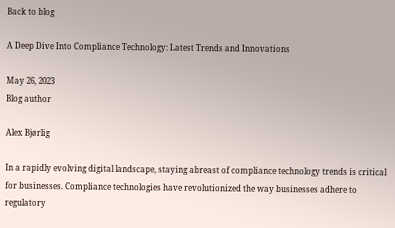Back to blog

A Deep Dive Into Compliance Technology: Latest Trends and Innovations

May 26, 2023
Blog author

Alex Bjørlig

In a rapidly evolving digital landscape, staying abreast of compliance technology trends is critical for businesses. Compliance technologies have revolutionized the way businesses adhere to regulatory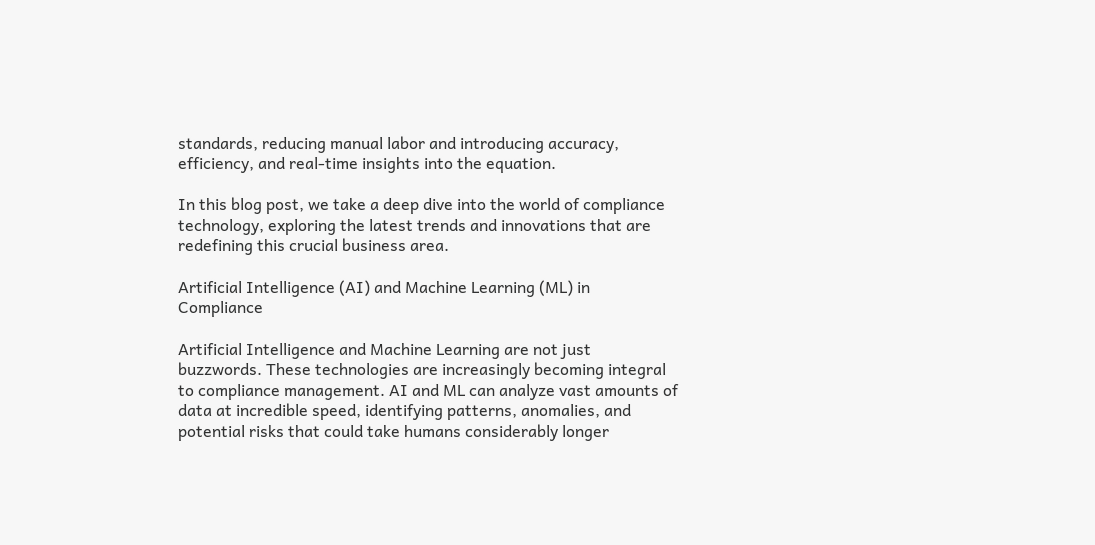standards, reducing manual labor and introducing accuracy, efficiency, and real-time insights into the equation.

In this blog post, we take a deep dive into the world of compliance technology, exploring the latest trends and innovations that are redefining this crucial business area.

Artificial Intelligence (AI) and Machine Learning (ML) in Compliance

Artificial Intelligence and Machine Learning are not just buzzwords. These technologies are increasingly becoming integral to compliance management. AI and ML can analyze vast amounts of data at incredible speed, identifying patterns, anomalies, and potential risks that could take humans considerably longer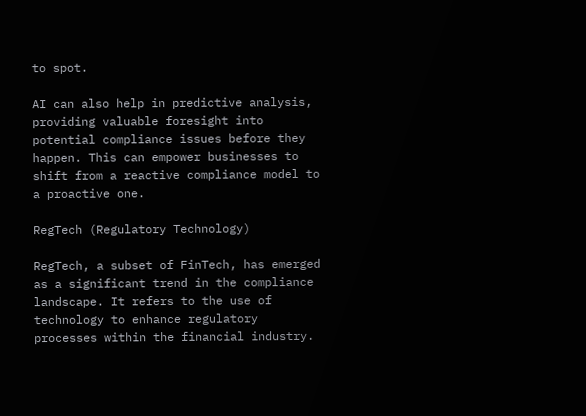to spot.

AI can also help in predictive analysis, providing valuable foresight into potential compliance issues before they happen. This can empower businesses to shift from a reactive compliance model to a proactive one.

RegTech (Regulatory Technology)

RegTech, a subset of FinTech, has emerged as a significant trend in the compliance landscape. It refers to the use of technology to enhance regulatory processes within the financial industry.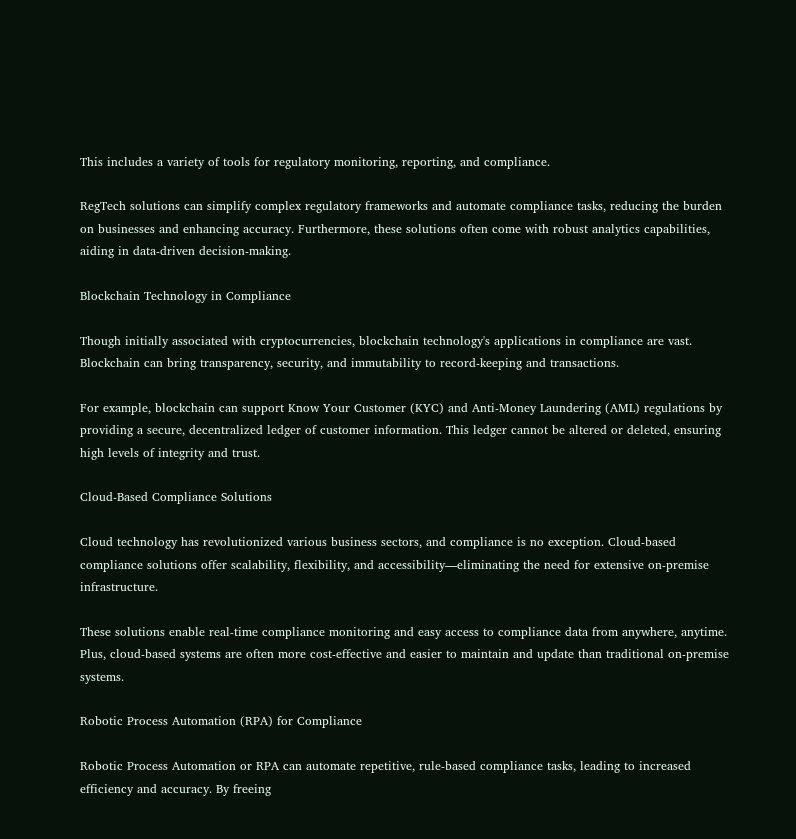This includes a variety of tools for regulatory monitoring, reporting, and compliance.

RegTech solutions can simplify complex regulatory frameworks and automate compliance tasks, reducing the burden on businesses and enhancing accuracy. Furthermore, these solutions often come with robust analytics capabilities, aiding in data-driven decision-making.

Blockchain Technology in Compliance

Though initially associated with cryptocurrencies, blockchain technology's applications in compliance are vast. Blockchain can bring transparency, security, and immutability to record-keeping and transactions.

For example, blockchain can support Know Your Customer (KYC) and Anti-Money Laundering (AML) regulations by providing a secure, decentralized ledger of customer information. This ledger cannot be altered or deleted, ensuring high levels of integrity and trust.

Cloud-Based Compliance Solutions

Cloud technology has revolutionized various business sectors, and compliance is no exception. Cloud-based compliance solutions offer scalability, flexibility, and accessibility—eliminating the need for extensive on-premise infrastructure.

These solutions enable real-time compliance monitoring and easy access to compliance data from anywhere, anytime. Plus, cloud-based systems are often more cost-effective and easier to maintain and update than traditional on-premise systems.

Robotic Process Automation (RPA) for Compliance

Robotic Process Automation or RPA can automate repetitive, rule-based compliance tasks, leading to increased efficiency and accuracy. By freeing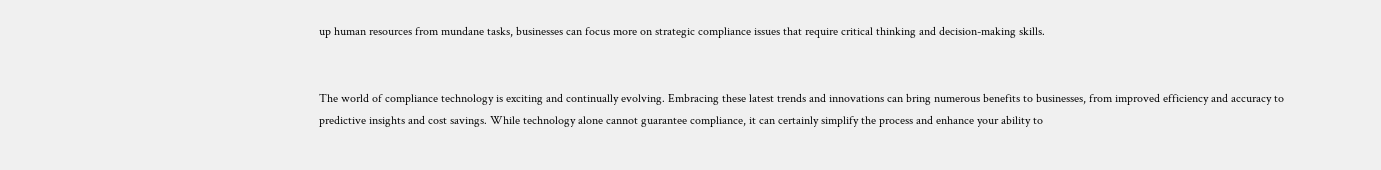up human resources from mundane tasks, businesses can focus more on strategic compliance issues that require critical thinking and decision-making skills.


The world of compliance technology is exciting and continually evolving. Embracing these latest trends and innovations can bring numerous benefits to businesses, from improved efficiency and accuracy to predictive insights and cost savings. While technology alone cannot guarantee compliance, it can certainly simplify the process and enhance your ability to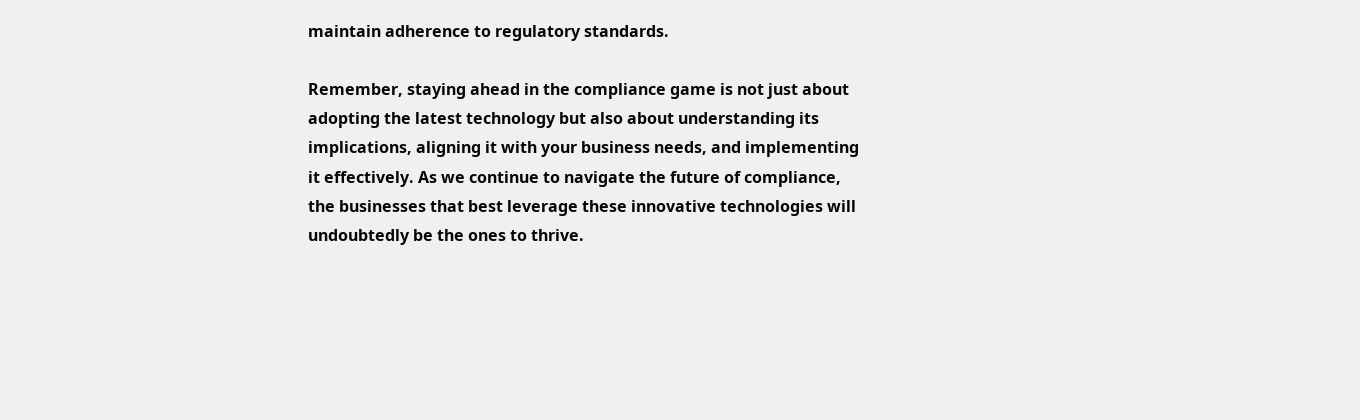maintain adherence to regulatory standards.

Remember, staying ahead in the compliance game is not just about adopting the latest technology but also about understanding its implications, aligning it with your business needs, and implementing it effectively. As we continue to navigate the future of compliance, the businesses that best leverage these innovative technologies will undoubtedly be the ones to thrive.